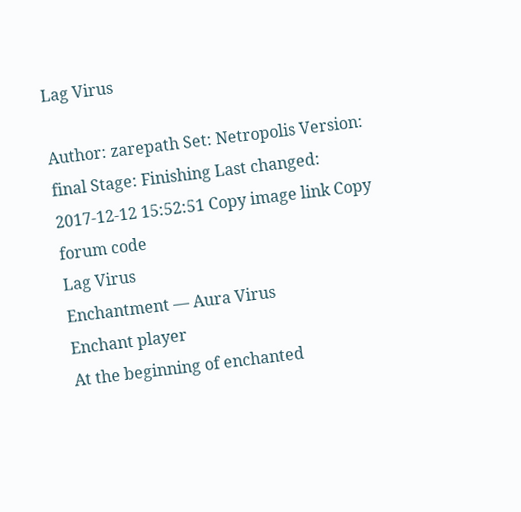Lag Virus

Author: zarepath Set: Netropolis Version: final Stage: Finishing Last changed: 2017-12-12 15:52:51 Copy image link Copy forum code
Lag Virus
Enchantment — Aura Virus
Enchant player
At the beginning of enchanted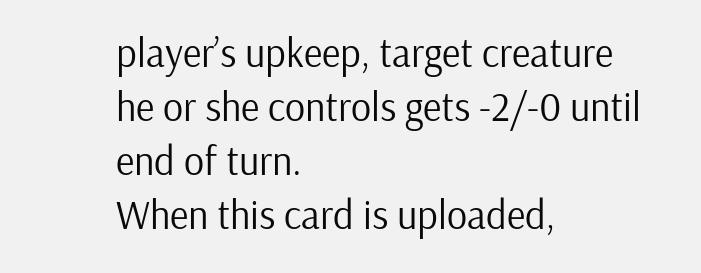player’s upkeep, target creature he or she controls gets -2/-0 until end of turn.
When this card is uploaded,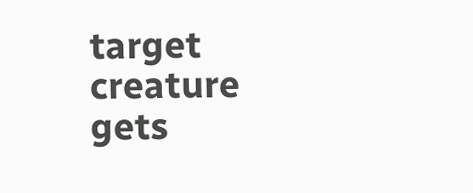target creature gets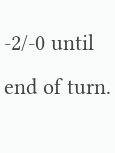-2/-0 until end of turn.